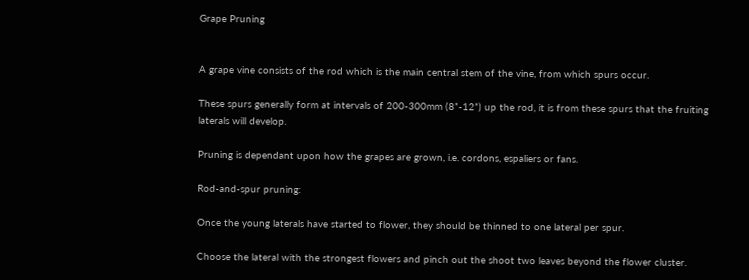Grape Pruning


A grape vine consists of the rod which is the main central stem of the vine, from which spurs occur.

These spurs generally form at intervals of 200-300mm (8”-12”) up the rod, it is from these spurs that the fruiting laterals will develop.

Pruning is dependant upon how the grapes are grown, i.e. cordons, espaliers or fans.

Rod-and-spur pruning:

Once the young laterals have started to flower, they should be thinned to one lateral per spur.

Choose the lateral with the strongest flowers and pinch out the shoot two leaves beyond the flower cluster.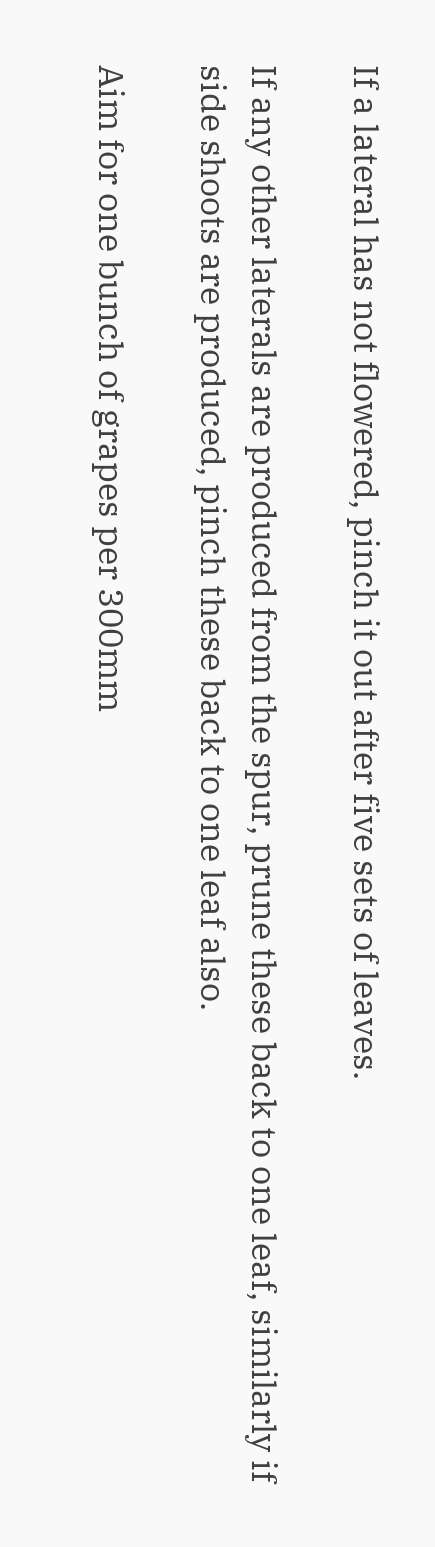If a lateral has not flowered, pinch it out after five sets of leaves.

If any other laterals are produced from the spur, prune these back to one leaf, similarly if side shoots are produced, pinch these back to one leaf also.

Aim for one bunch of grapes per 300mm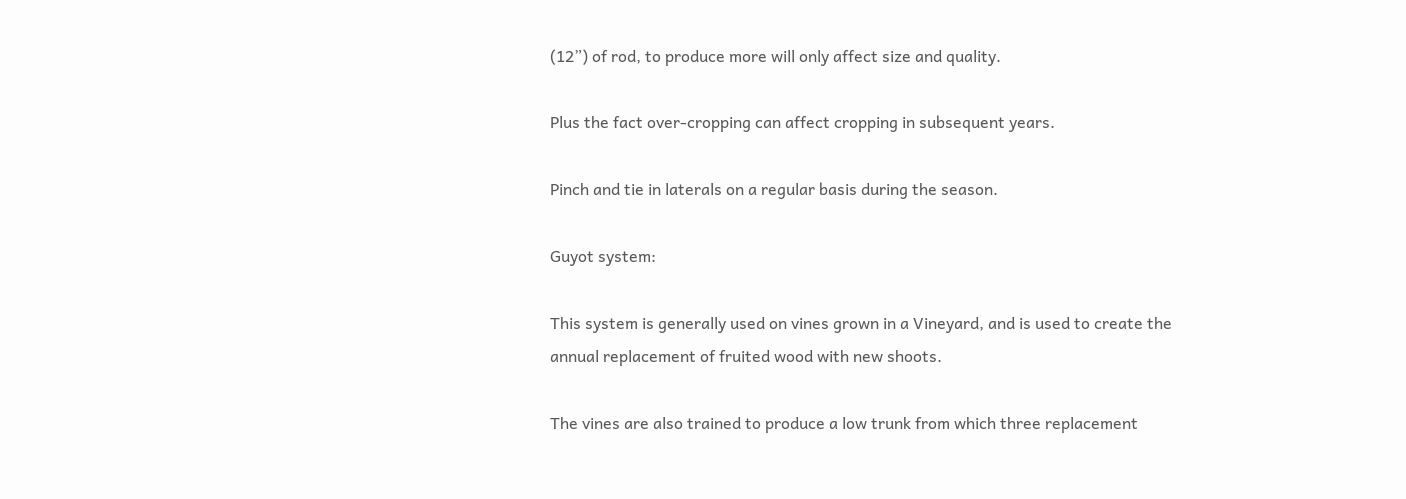(12”) of rod, to produce more will only affect size and quality.

Plus the fact over-cropping can affect cropping in subsequent years.

Pinch and tie in laterals on a regular basis during the season.

Guyot system:

This system is generally used on vines grown in a Vineyard, and is used to create the annual replacement of fruited wood with new shoots.

The vines are also trained to produce a low trunk from which three replacement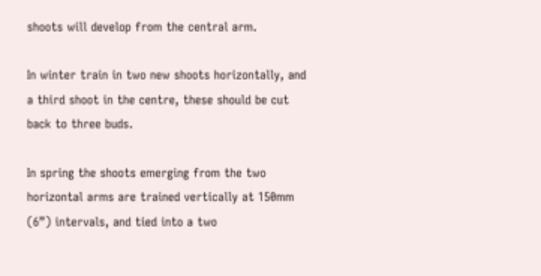shoots will develop from the central arm.

In winter train in two new shoots horizontally, and a third shoot in the centre, these should be cut back to three buds.

In spring the shoots emerging from the two horizontal arms are trained vertically at 150mm (6”) intervals, and tied into a two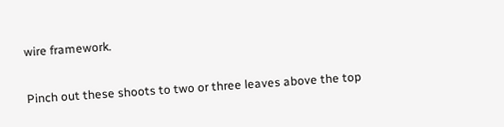wire framework.

Pinch out these shoots to two or three leaves above the top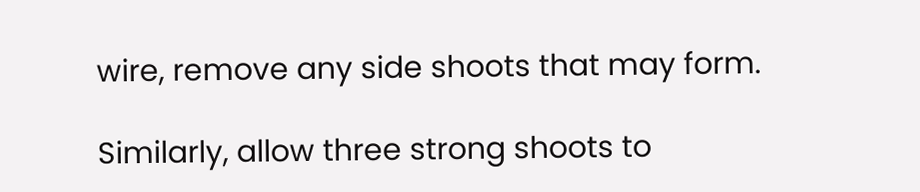wire, remove any side shoots that may form.

Similarly, allow three strong shoots to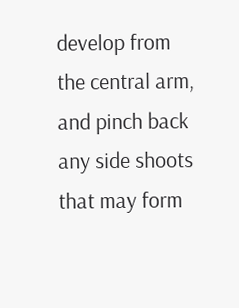develop from the central arm, and pinch back any side shoots that may form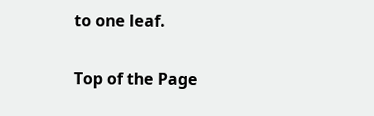to one leaf.

Top of the Page